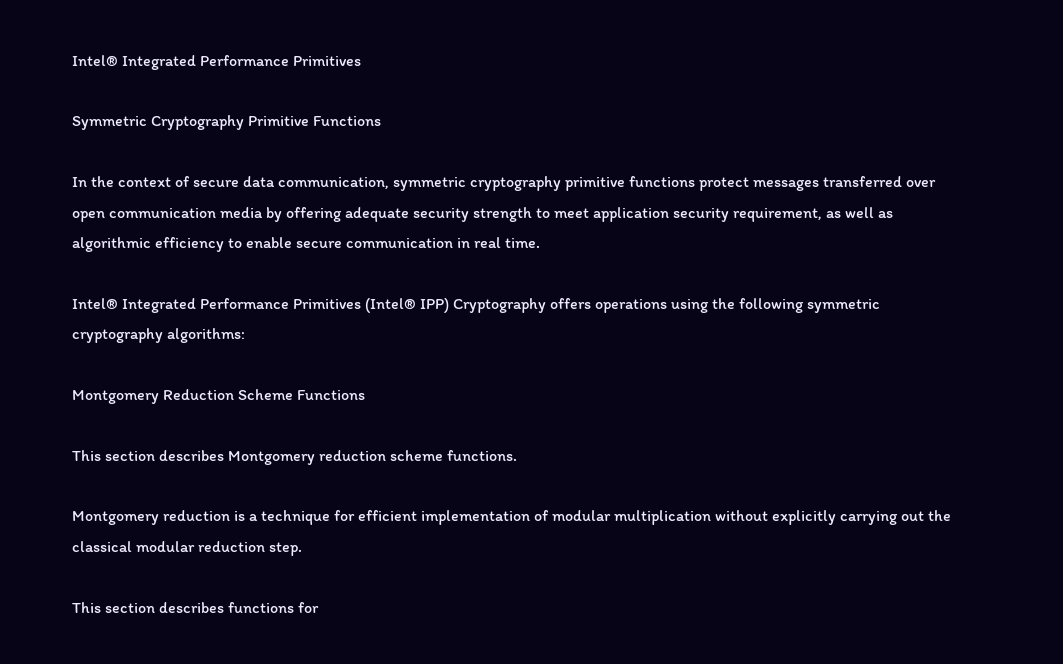Intel® Integrated Performance Primitives

Symmetric Cryptography Primitive Functions

In the context of secure data communication, symmetric cryptography primitive functions protect messages transferred over open communication media by offering adequate security strength to meet application security requirement, as well as algorithmic efficiency to enable secure communication in real time.

Intel® Integrated Performance Primitives (Intel® IPP) Cryptography offers operations using the following symmetric cryptography algorithms:

Montgomery Reduction Scheme Functions

This section describes Montgomery reduction scheme functions.

Montgomery reduction is a technique for efficient implementation of modular multiplication without explicitly carrying out the classical modular reduction step.

This section describes functions for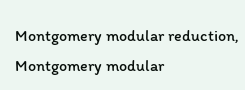Montgomery modular reduction, Montgomery modular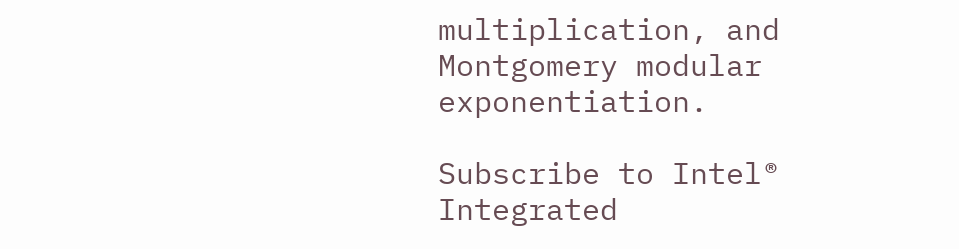multiplication, and Montgomery modular exponentiation.

Subscribe to Intel® Integrated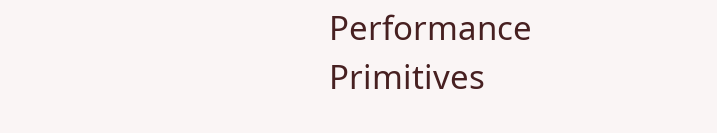Performance Primitives